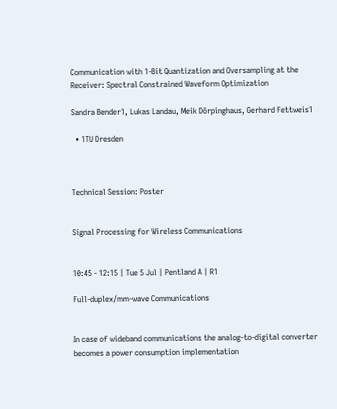Communication with 1-Bit Quantization and Oversampling at the Receiver: Spectral Constrained Waveform Optimization

Sandra Bender1, Lukas Landau, Meik Dörpinghaus, Gerhard Fettweis1

  • 1TU Dresden



Technical Session: Poster


Signal Processing for Wireless Communications


10:45 - 12:15 | Tue 5 Jul | Pentland A | R1

Full-duplex/mm-wave Communications


In case of wideband communications the analog-to-digital converter becomes a power consumption implementation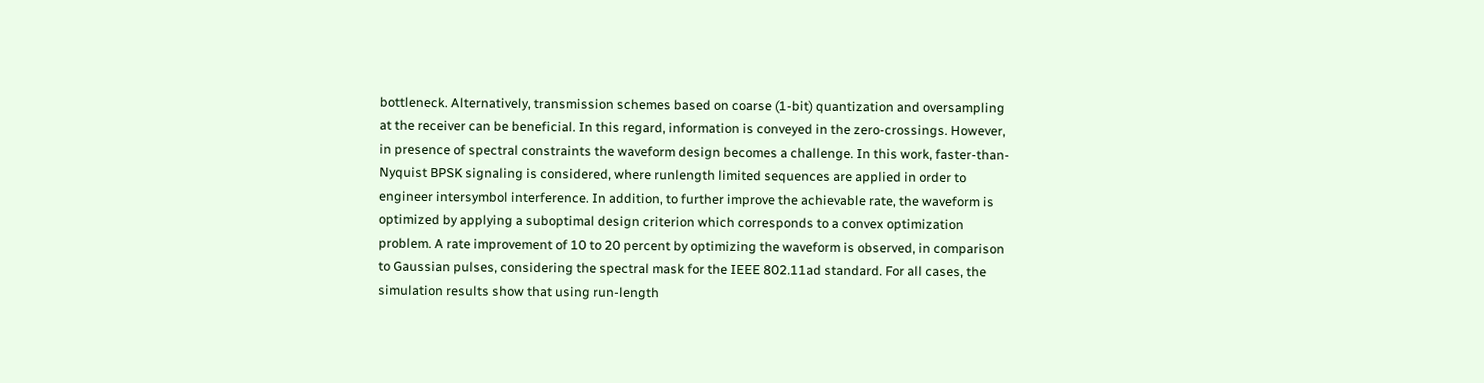bottleneck. Alternatively, transmission schemes based on coarse (1-bit) quantization and oversampling at the receiver can be beneficial. In this regard, information is conveyed in the zero-crossings. However, in presence of spectral constraints the waveform design becomes a challenge. In this work, faster-than-Nyquist BPSK signaling is considered, where runlength limited sequences are applied in order to engineer intersymbol interference. In addition, to further improve the achievable rate, the waveform is optimized by applying a suboptimal design criterion which corresponds to a convex optimization problem. A rate improvement of 10 to 20 percent by optimizing the waveform is observed, in comparison to Gaussian pulses, considering the spectral mask for the IEEE 802.11ad standard. For all cases, the simulation results show that using run-length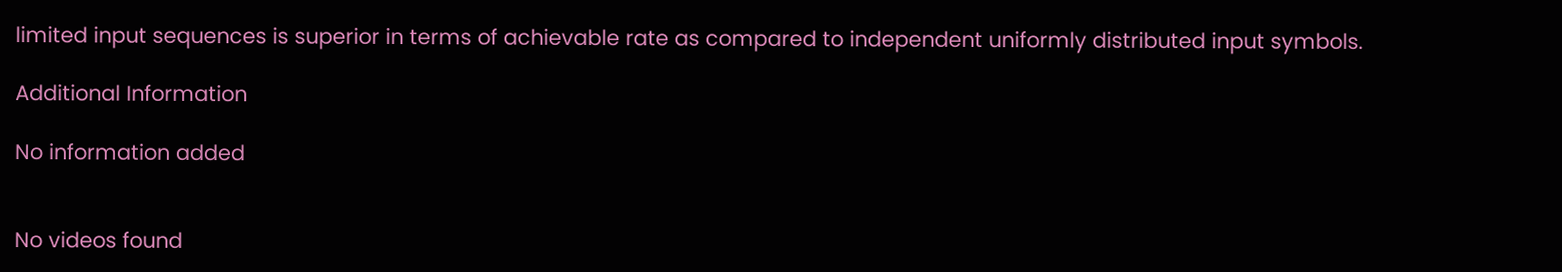limited input sequences is superior in terms of achievable rate as compared to independent uniformly distributed input symbols.

Additional Information

No information added


No videos found